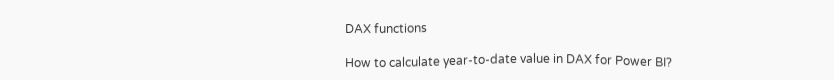DAX functions

How to calculate year-to-date value in DAX for Power BI?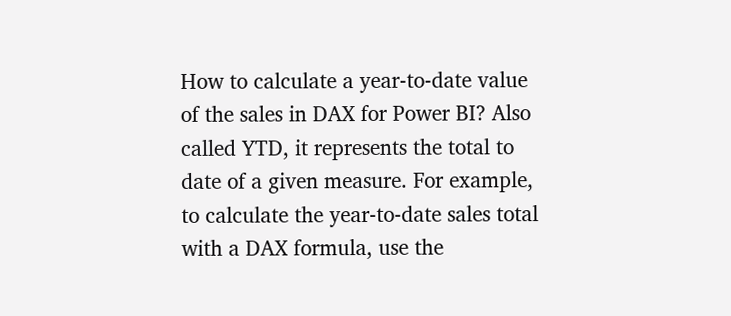How to calculate a year-to-date value of the sales in DAX for Power BI? Also called YTD, it represents the total to date of a given measure. For example, to calculate the year-to-date sales total with a DAX formula, use the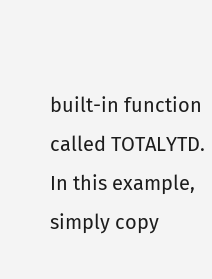built-in function called TOTALYTD. In this example, simply copy